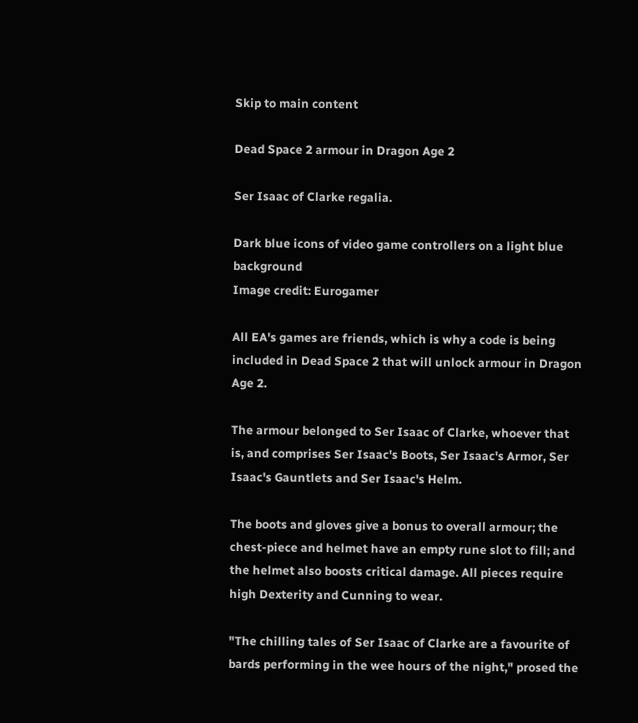Skip to main content

Dead Space 2 armour in Dragon Age 2

Ser Isaac of Clarke regalia.

Dark blue icons of video game controllers on a light blue background
Image credit: Eurogamer

All EA's games are friends, which is why a code is being included in Dead Space 2 that will unlock armour in Dragon Age 2.

The armour belonged to Ser Isaac of Clarke, whoever that is, and comprises Ser Isaac's Boots, Ser Isaac's Armor, Ser Isaac's Gauntlets and Ser Isaac's Helm.

The boots and gloves give a bonus to overall armour; the chest-piece and helmet have an empty rune slot to fill; and the helmet also boosts critical damage. All pieces require high Dexterity and Cunning to wear.

"The chilling tales of Ser Isaac of Clarke are a favourite of bards performing in the wee hours of the night," prosed the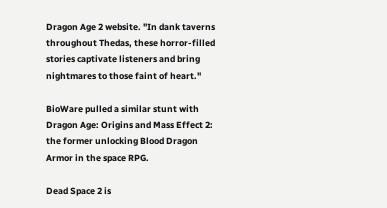Dragon Age 2 website. "In dank taverns throughout Thedas, these horror-filled stories captivate listeners and bring nightmares to those faint of heart."

BioWare pulled a similar stunt with Dragon Age: Origins and Mass Effect 2: the former unlocking Blood Dragon Armor in the space RPG.

Dead Space 2 is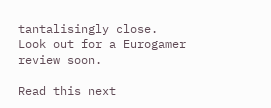tantalisingly close. Look out for a Eurogamer review soon.

Read this next